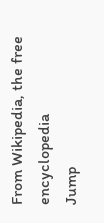From Wikipedia, the free encyclopedia
Jump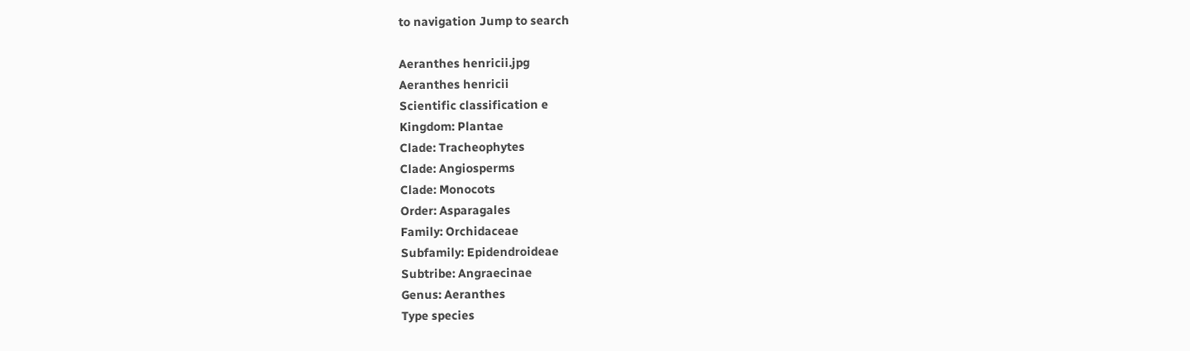to navigation Jump to search

Aeranthes henricii.jpg
Aeranthes henricii
Scientific classification e
Kingdom: Plantae
Clade: Tracheophytes
Clade: Angiosperms
Clade: Monocots
Order: Asparagales
Family: Orchidaceae
Subfamily: Epidendroideae
Subtribe: Angraecinae
Genus: Aeranthes
Type species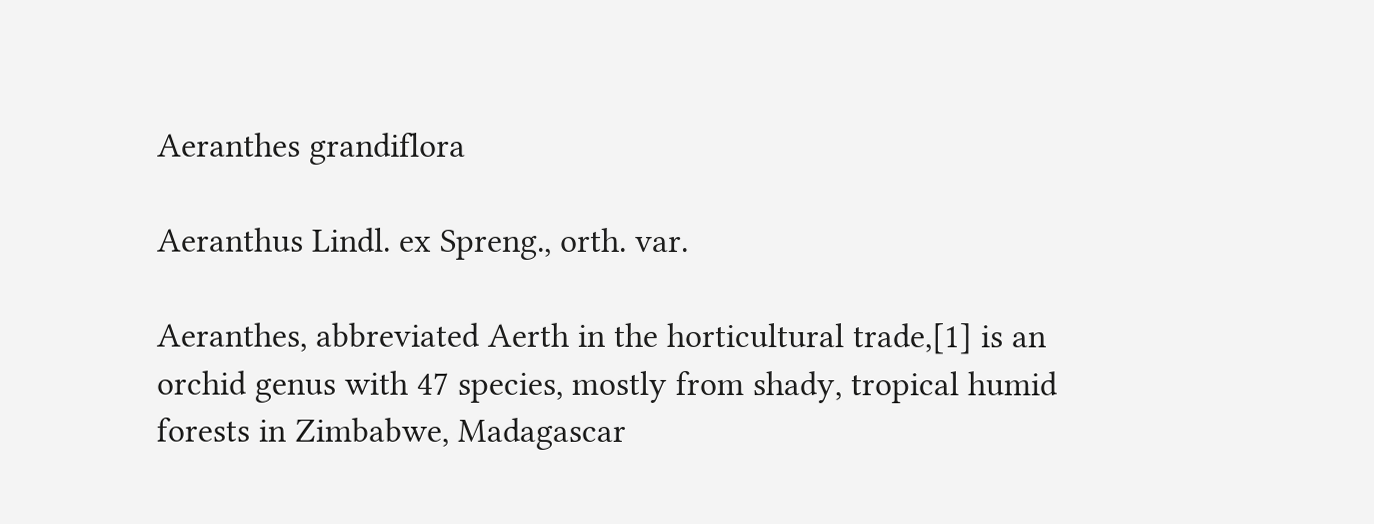Aeranthes grandiflora

Aeranthus Lindl. ex Spreng., orth. var.

Aeranthes, abbreviated Aerth in the horticultural trade,[1] is an orchid genus with 47 species, mostly from shady, tropical humid forests in Zimbabwe, Madagascar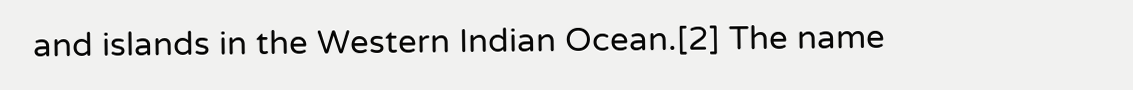and islands in the Western Indian Ocean.[2] The name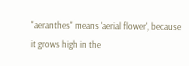"aeranthes" means 'aerial flower', because it grows high in the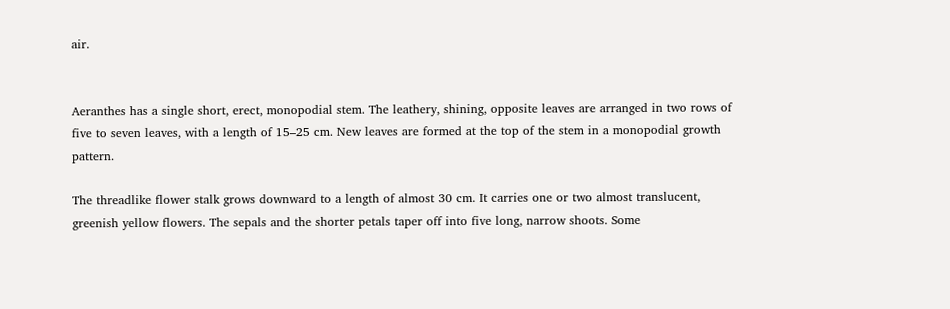air.


Aeranthes has a single short, erect, monopodial stem. The leathery, shining, opposite leaves are arranged in two rows of five to seven leaves, with a length of 15–25 cm. New leaves are formed at the top of the stem in a monopodial growth pattern.

The threadlike flower stalk grows downward to a length of almost 30 cm. It carries one or two almost translucent, greenish yellow flowers. The sepals and the shorter petals taper off into five long, narrow shoots. Some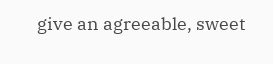give an agreeable, sweet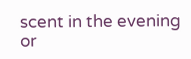scent in the evening or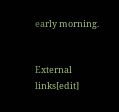early morning.


External links[edit]